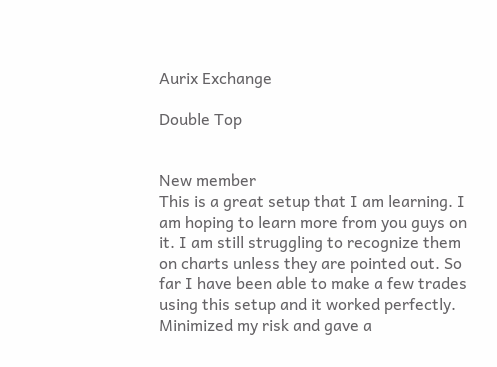Aurix Exchange

Double Top


New member
This is a great setup that I am learning. I am hoping to learn more from you guys on it. I am still struggling to recognize them on charts unless they are pointed out. So far I have been able to make a few trades using this setup and it worked perfectly. Minimized my risk and gave a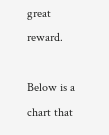great reward.

Below is a chart that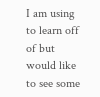I am using to learn off of but would like to see some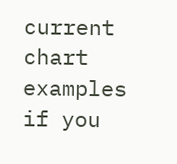current chart examples if you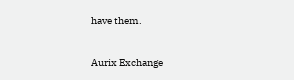have them.


Aurix Exchange